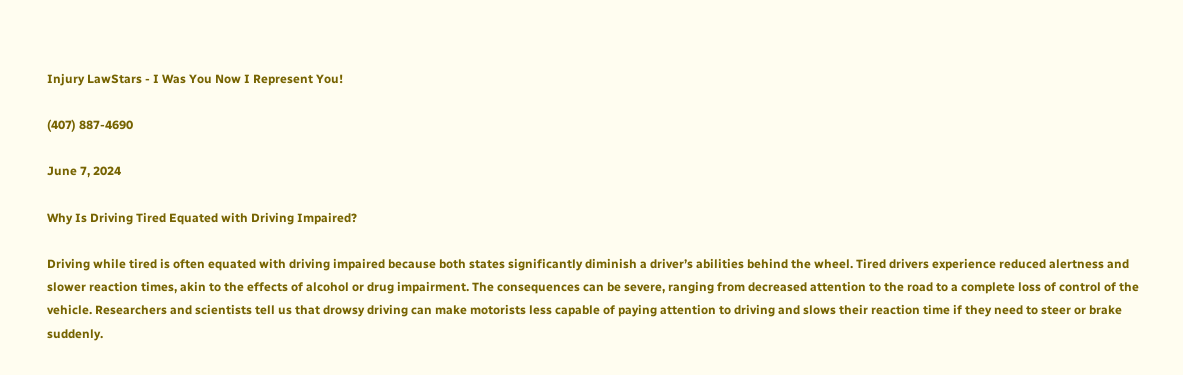Injury LawStars - I Was You Now I Represent You!

(407) 887-4690

June 7, 2024

Why Is Driving Tired Equated with Driving Impaired?

Driving while tired is often equated with driving impaired because both states significantly diminish a driver’s abilities behind the wheel. Tired drivers experience reduced alertness and slower reaction times, akin to the effects of alcohol or drug impairment. The consequences can be severe, ranging from decreased attention to the road to a complete loss of control of the vehicle. Researchers and scientists tell us that drowsy driving can make motorists less capable of paying attention to driving and slows their reaction time if they need to steer or brake suddenly.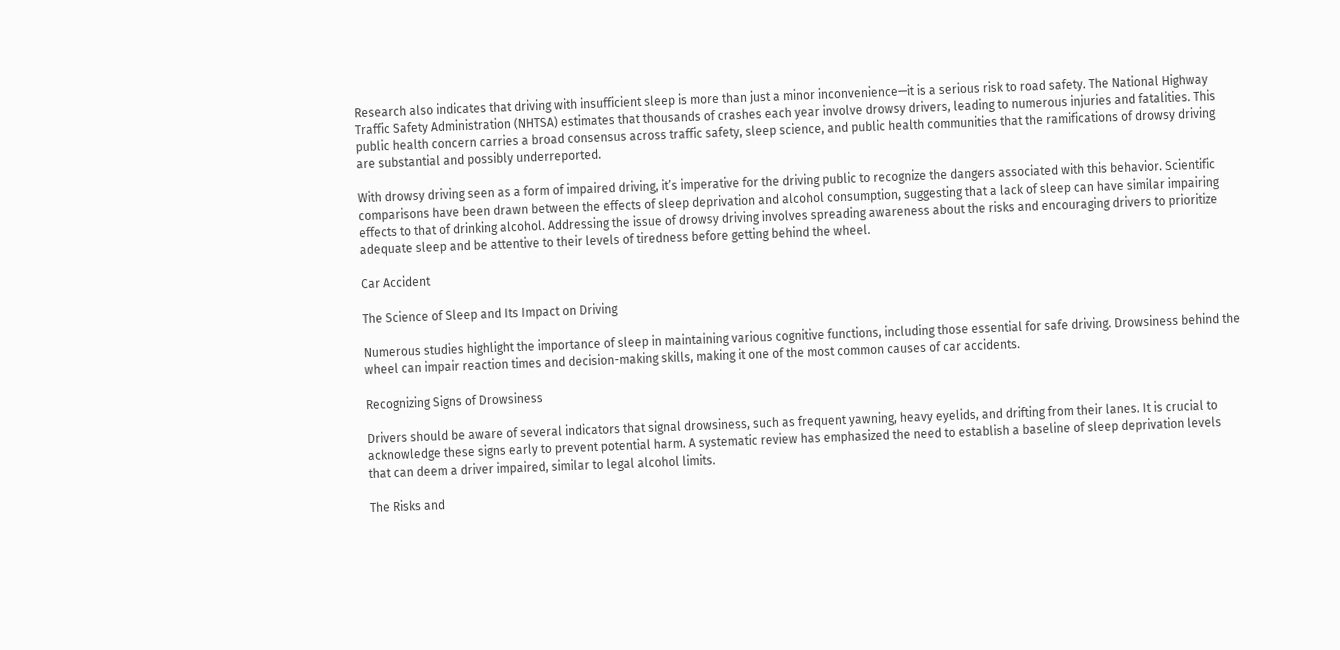Research also indicates that driving with insufficient sleep is more than just a minor inconvenience—it is a serious risk to road safety. The National Highway Traffic Safety Administration (NHTSA) estimates that thousands of crashes each year involve drowsy drivers, leading to numerous injuries and fatalities. This public health concern carries a broad consensus across traffic safety, sleep science, and public health communities that the ramifications of drowsy driving are substantial and possibly underreported.

With drowsy driving seen as a form of impaired driving, it’s imperative for the driving public to recognize the dangers associated with this behavior. Scientific comparisons have been drawn between the effects of sleep deprivation and alcohol consumption, suggesting that a lack of sleep can have similar impairing effects to that of drinking alcohol. Addressing the issue of drowsy driving involves spreading awareness about the risks and encouraging drivers to prioritize adequate sleep and be attentive to their levels of tiredness before getting behind the wheel.

Car Accident

The Science of Sleep and Its Impact on Driving

Numerous studies highlight the importance of sleep in maintaining various cognitive functions, including those essential for safe driving. Drowsiness behind the wheel can impair reaction times and decision-making skills, making it one of the most common causes of car accidents.

Recognizing Signs of Drowsiness

Drivers should be aware of several indicators that signal drowsiness, such as frequent yawning, heavy eyelids, and drifting from their lanes. It is crucial to acknowledge these signs early to prevent potential harm. A systematic review has emphasized the need to establish a baseline of sleep deprivation levels that can deem a driver impaired, similar to legal alcohol limits.

The Risks and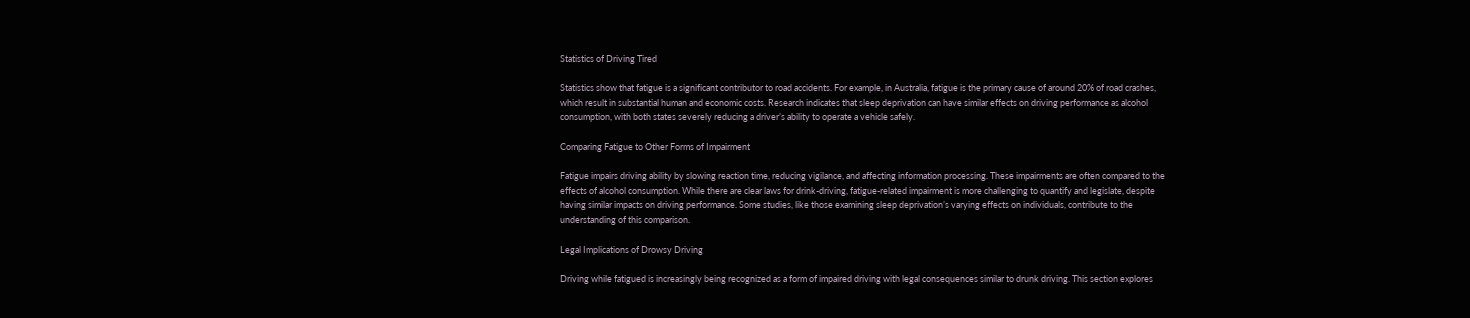Statistics of Driving Tired

Statistics show that fatigue is a significant contributor to road accidents. For example, in Australia, fatigue is the primary cause of around 20% of road crashes, which result in substantial human and economic costs. Research indicates that sleep deprivation can have similar effects on driving performance as alcohol consumption, with both states severely reducing a driver’s ability to operate a vehicle safely.

Comparing Fatigue to Other Forms of Impairment

Fatigue impairs driving ability by slowing reaction time, reducing vigilance, and affecting information processing. These impairments are often compared to the effects of alcohol consumption. While there are clear laws for drink-driving, fatigue-related impairment is more challenging to quantify and legislate, despite having similar impacts on driving performance. Some studies, like those examining sleep deprivation’s varying effects on individuals, contribute to the understanding of this comparison.

Legal Implications of Drowsy Driving

Driving while fatigued is increasingly being recognized as a form of impaired driving with legal consequences similar to drunk driving. This section explores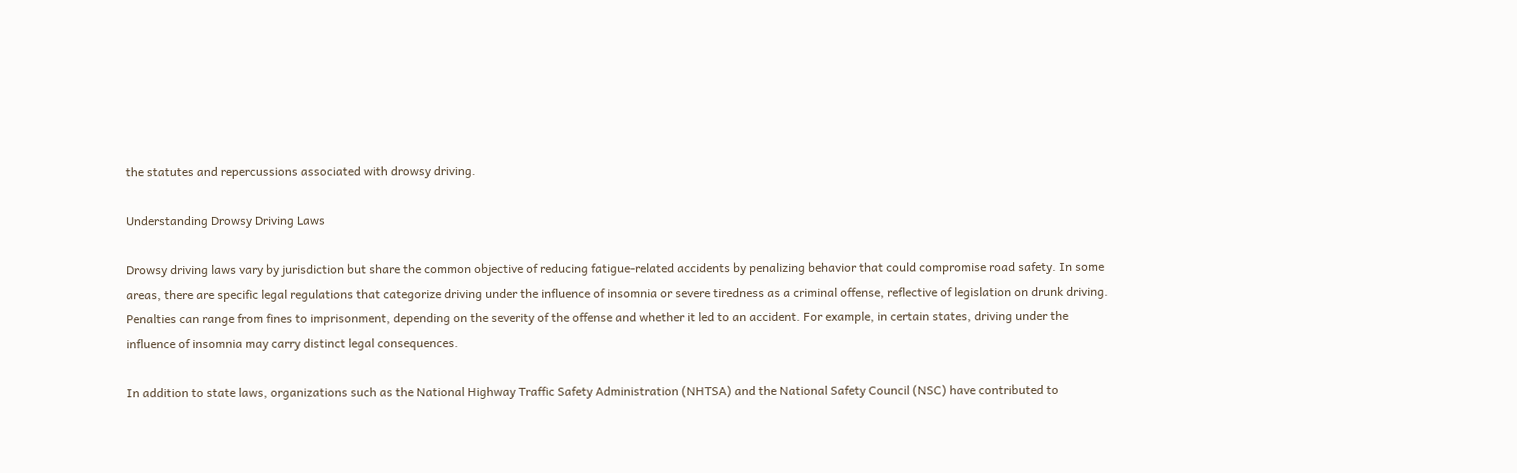the statutes and repercussions associated with drowsy driving.

Understanding Drowsy Driving Laws

Drowsy driving laws vary by jurisdiction but share the common objective of reducing fatigue-related accidents by penalizing behavior that could compromise road safety. In some areas, there are specific legal regulations that categorize driving under the influence of insomnia or severe tiredness as a criminal offense, reflective of legislation on drunk driving. Penalties can range from fines to imprisonment, depending on the severity of the offense and whether it led to an accident. For example, in certain states, driving under the influence of insomnia may carry distinct legal consequences.

In addition to state laws, organizations such as the National Highway Traffic Safety Administration (NHTSA) and the National Safety Council (NSC) have contributed to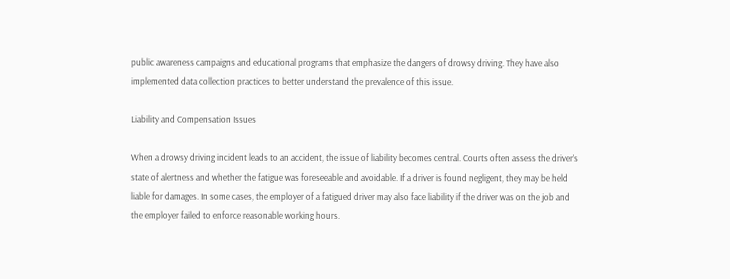public awareness campaigns and educational programs that emphasize the dangers of drowsy driving. They have also implemented data collection practices to better understand the prevalence of this issue.

Liability and Compensation Issues

When a drowsy driving incident leads to an accident, the issue of liability becomes central. Courts often assess the driver’s state of alertness and whether the fatigue was foreseeable and avoidable. If a driver is found negligent, they may be held liable for damages. In some cases, the employer of a fatigued driver may also face liability if the driver was on the job and the employer failed to enforce reasonable working hours.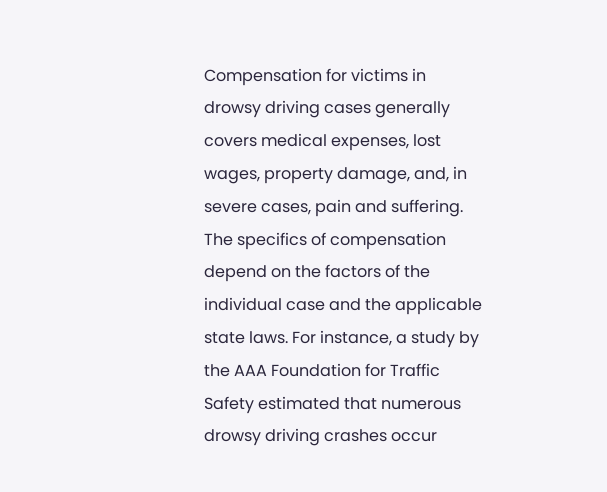Compensation for victims in drowsy driving cases generally covers medical expenses, lost wages, property damage, and, in severe cases, pain and suffering. The specifics of compensation depend on the factors of the individual case and the applicable state laws. For instance, a study by the AAA Foundation for Traffic Safety estimated that numerous drowsy driving crashes occur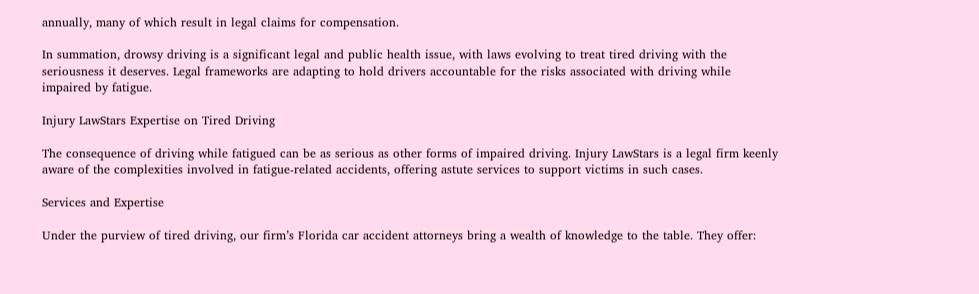annually, many of which result in legal claims for compensation.

In summation, drowsy driving is a significant legal and public health issue, with laws evolving to treat tired driving with the seriousness it deserves. Legal frameworks are adapting to hold drivers accountable for the risks associated with driving while impaired by fatigue.

Injury LawStars Expertise on Tired Driving

The consequence of driving while fatigued can be as serious as other forms of impaired driving. Injury LawStars is a legal firm keenly aware of the complexities involved in fatigue-related accidents, offering astute services to support victims in such cases.

Services and Expertise

Under the purview of tired driving, our firm’s Florida car accident attorneys bring a wealth of knowledge to the table. They offer: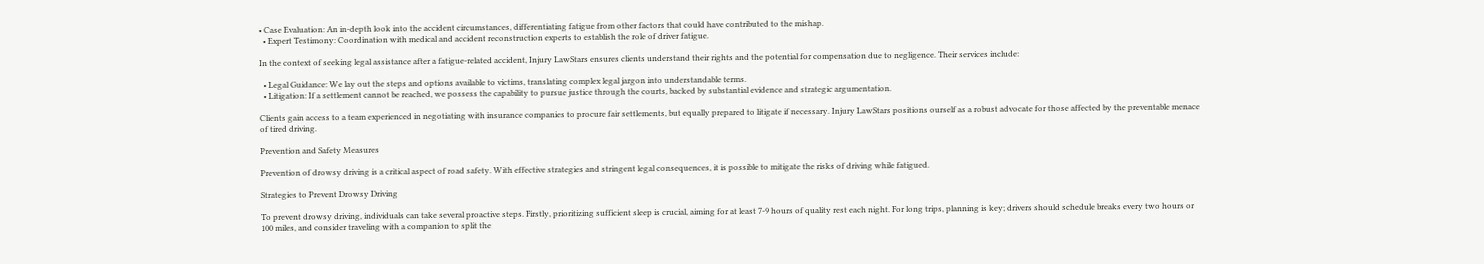• Case Evaluation: An in-depth look into the accident circumstances, differentiating fatigue from other factors that could have contributed to the mishap.
  • Expert Testimony: Coordination with medical and accident reconstruction experts to establish the role of driver fatigue.

In the context of seeking legal assistance after a fatigue-related accident, Injury LawStars ensures clients understand their rights and the potential for compensation due to negligence. Their services include:

  • Legal Guidance: We lay out the steps and options available to victims, translating complex legal jargon into understandable terms.
  • Litigation: If a settlement cannot be reached, we possess the capability to pursue justice through the courts, backed by substantial evidence and strategic argumentation.

Clients gain access to a team experienced in negotiating with insurance companies to procure fair settlements, but equally prepared to litigate if necessary. Injury LawStars positions ourself as a robust advocate for those affected by the preventable menace of tired driving.

Prevention and Safety Measures

Prevention of drowsy driving is a critical aspect of road safety. With effective strategies and stringent legal consequences, it is possible to mitigate the risks of driving while fatigued.

Strategies to Prevent Drowsy Driving

To prevent drowsy driving, individuals can take several proactive steps. Firstly, prioritizing sufficient sleep is crucial, aiming for at least 7-9 hours of quality rest each night. For long trips, planning is key; drivers should schedule breaks every two hours or 100 miles, and consider traveling with a companion to split the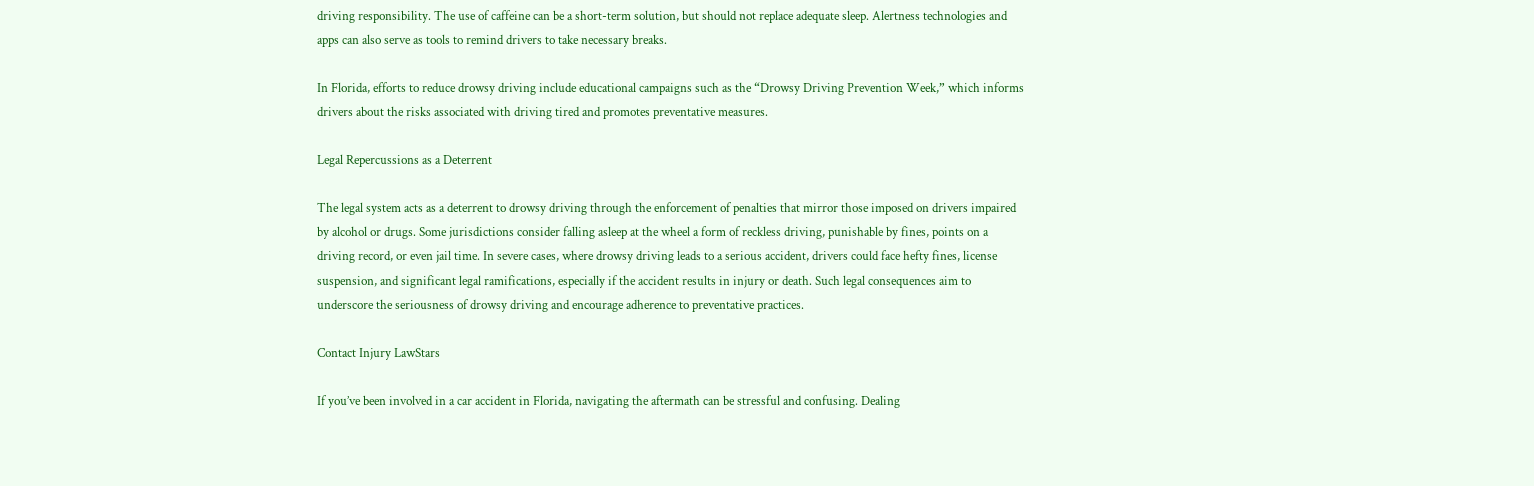driving responsibility. The use of caffeine can be a short-term solution, but should not replace adequate sleep. Alertness technologies and apps can also serve as tools to remind drivers to take necessary breaks.

In Florida, efforts to reduce drowsy driving include educational campaigns such as the “Drowsy Driving Prevention Week,” which informs drivers about the risks associated with driving tired and promotes preventative measures.

Legal Repercussions as a Deterrent

The legal system acts as a deterrent to drowsy driving through the enforcement of penalties that mirror those imposed on drivers impaired by alcohol or drugs. Some jurisdictions consider falling asleep at the wheel a form of reckless driving, punishable by fines, points on a driving record, or even jail time. In severe cases, where drowsy driving leads to a serious accident, drivers could face hefty fines, license suspension, and significant legal ramifications, especially if the accident results in injury or death. Such legal consequences aim to underscore the seriousness of drowsy driving and encourage adherence to preventative practices.

Contact Injury LawStars

If you’ve been involved in a car accident in Florida, navigating the aftermath can be stressful and confusing. Dealing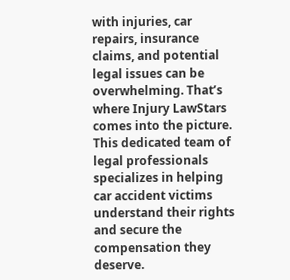with injuries, car repairs, insurance claims, and potential legal issues can be overwhelming. That’s where Injury LawStars comes into the picture. This dedicated team of legal professionals specializes in helping car accident victims understand their rights and secure the compensation they deserve.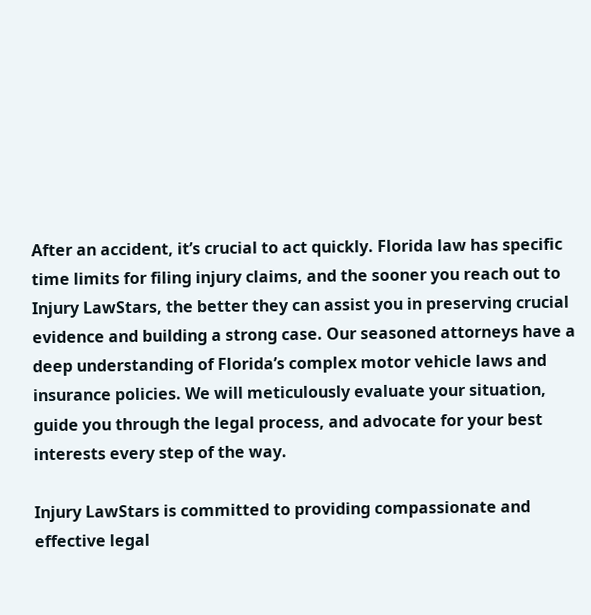After an accident, it’s crucial to act quickly. Florida law has specific time limits for filing injury claims, and the sooner you reach out to Injury LawStars, the better they can assist you in preserving crucial evidence and building a strong case. Our seasoned attorneys have a deep understanding of Florida’s complex motor vehicle laws and insurance policies. We will meticulously evaluate your situation, guide you through the legal process, and advocate for your best interests every step of the way.

Injury LawStars is committed to providing compassionate and effective legal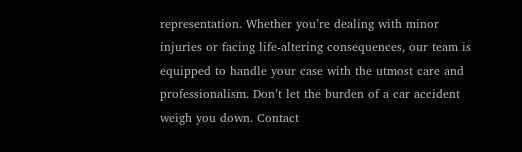representation. Whether you’re dealing with minor injuries or facing life-altering consequences, our team is equipped to handle your case with the utmost care and professionalism. Don’t let the burden of a car accident weigh you down. Contact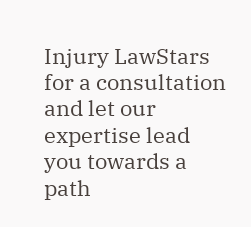Injury LawStars for a consultation and let our expertise lead you towards a path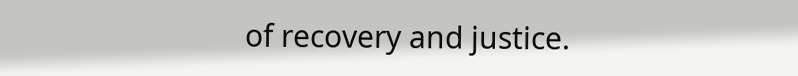of recovery and justice.